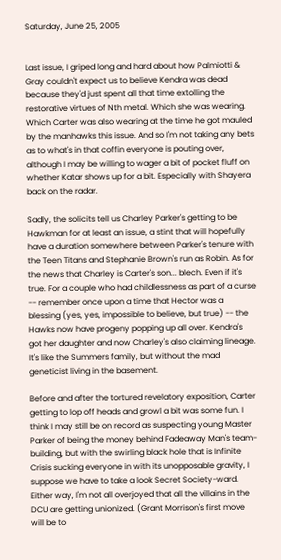Saturday, June 25, 2005


Last issue, I griped long and hard about how Palmiotti & Gray couldn't expect us to believe Kendra was dead because they'd just spent all that time extolling the restorative virtues of Nth metal. Which she was wearing. Which Carter was also wearing at the time he got mauled by the manhawks this issue. And so I'm not taking any bets as to what's in that coffin everyone is pouting over, although I may be willing to wager a bit of pocket fluff on whether Katar shows up for a bit. Especially with Shayera back on the radar.

Sadly, the solicits tell us Charley Parker's getting to be Hawkman for at least an issue, a stint that will hopefully have a duration somewhere between Parker's tenure with the Teen Titans and Stephanie Brown's run as Robin. As for the news that Charley is Carter's son... blech. Even if it's true. For a couple who had childlessness as part of a curse -- remember once upon a time that Hector was a blessing (yes, yes, impossible to believe, but true) -- the Hawks now have progeny popping up all over. Kendra's got her daughter and now Charley's also claiming lineage. It's like the Summers family, but without the mad geneticist living in the basement.

Before and after the tortured revelatory exposition, Carter getting to lop off heads and growl a bit was some fun. I think I may still be on record as suspecting young Master Parker of being the money behind Fadeaway Man's team-building, but with the swirling black hole that is Infinite Crisis sucking everyone in with its unopposable gravity, I suppose we have to take a look Secret Society-ward. Either way, I'm not all overjoyed that all the villains in the DCU are getting unionized. (Grant Morrison's first move will be to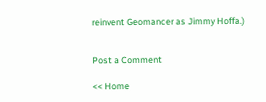reinvent Geomancer as Jimmy Hoffa.)


Post a Comment

<< Home